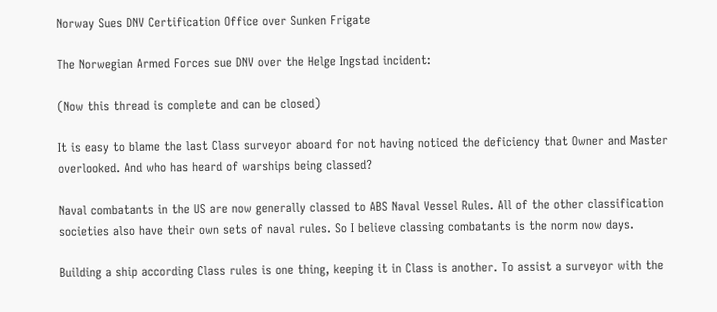Norway Sues DNV Certification Office over Sunken Frigate

The Norwegian Armed Forces sue DNV over the Helge Ingstad incident:

(Now this thread is complete and can be closed)

It is easy to blame the last Class surveyor aboard for not having noticed the deficiency that Owner and Master overlooked. And who has heard of warships being classed?

Naval combatants in the US are now generally classed to ABS Naval Vessel Rules. All of the other classification societies also have their own sets of naval rules. So I believe classing combatants is the norm now days.

Building a ship according Class rules is one thing, keeping it in Class is another. To assist a surveyor with the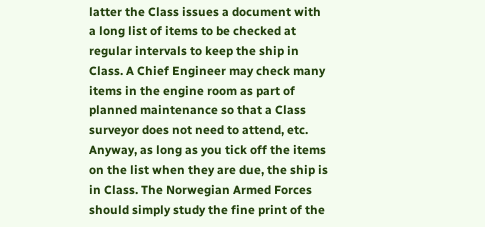latter the Class issues a document with a long list of items to be checked at regular intervals to keep the ship in Class. A Chief Engineer may check many items in the engine room as part of planned maintenance so that a Class surveyor does not need to attend, etc. Anyway, as long as you tick off the items on the list when they are due, the ship is in Class. The Norwegian Armed Forces should simply study the fine print of the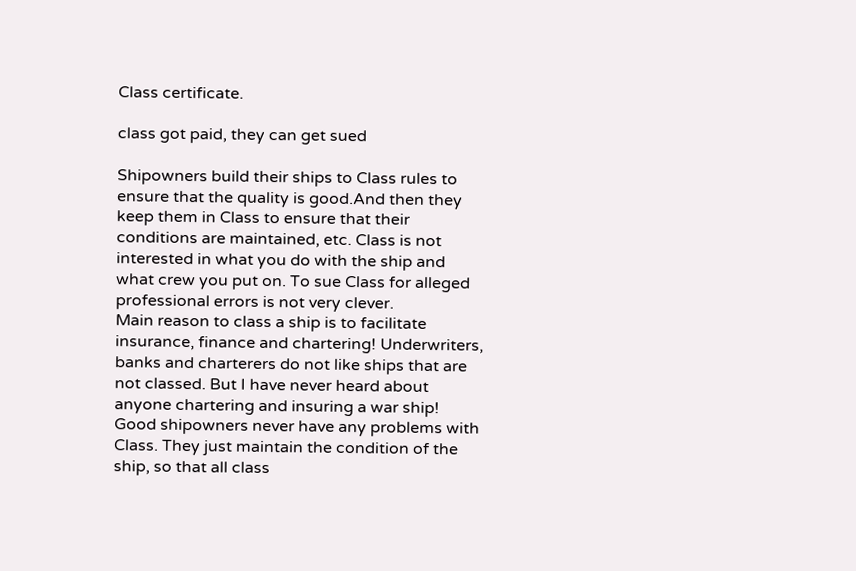Class certificate.

class got paid, they can get sued

Shipowners build their ships to Class rules to ensure that the quality is good.And then they keep them in Class to ensure that their conditions are maintained, etc. Class is not interested in what you do with the ship and what crew you put on. To sue Class for alleged professional errors is not very clever.
Main reason to class a ship is to facilitate insurance, finance and chartering! Underwriters, banks and charterers do not like ships that are not classed. But I have never heard about anyone chartering and insuring a war ship!
Good shipowners never have any problems with Class. They just maintain the condition of the ship, so that all class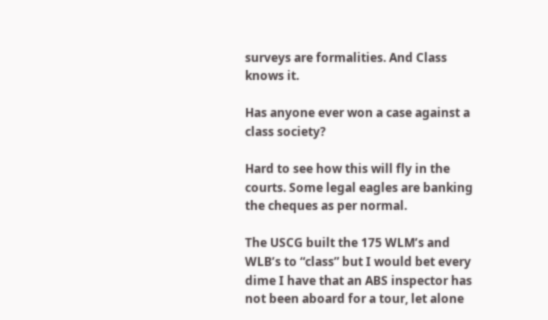surveys are formalities. And Class knows it.

Has anyone ever won a case against a class society?

Hard to see how this will fly in the courts. Some legal eagles are banking the cheques as per normal.

The USCG built the 175 WLM’s and WLB’s to “class” but I would bet every dime I have that an ABS inspector has not been aboard for a tour, let alone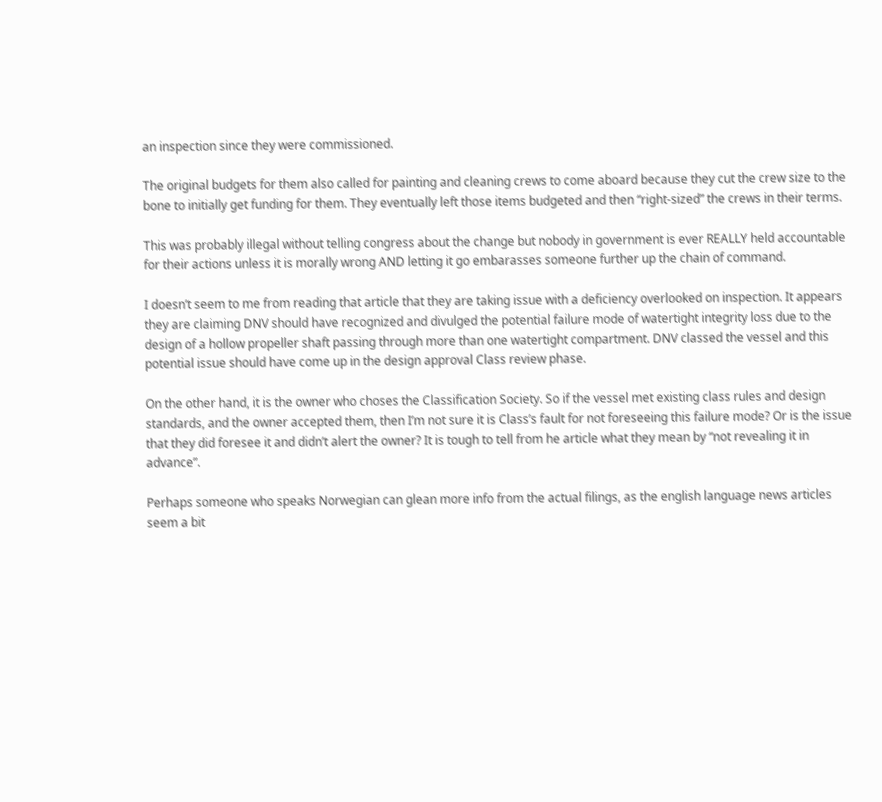an inspection since they were commissioned.

The original budgets for them also called for painting and cleaning crews to come aboard because they cut the crew size to the bone to initially get funding for them. They eventually left those items budgeted and then “right-sized” the crews in their terms.

This was probably illegal without telling congress about the change but nobody in government is ever REALLY held accountable for their actions unless it is morally wrong AND letting it go embarasses someone further up the chain of command.

I doesn’t seem to me from reading that article that they are taking issue with a deficiency overlooked on inspection. It appears they are claiming DNV should have recognized and divulged the potential failure mode of watertight integrity loss due to the design of a hollow propeller shaft passing through more than one watertight compartment. DNV classed the vessel and this potential issue should have come up in the design approval Class review phase.

On the other hand, it is the owner who choses the Classification Society. So if the vessel met existing class rules and design standards, and the owner accepted them, then I’m not sure it is Class’s fault for not foreseeing this failure mode? Or is the issue that they did foresee it and didn’t alert the owner? It is tough to tell from he article what they mean by “not revealing it in advance”.

Perhaps someone who speaks Norwegian can glean more info from the actual filings, as the english language news articles seem a bit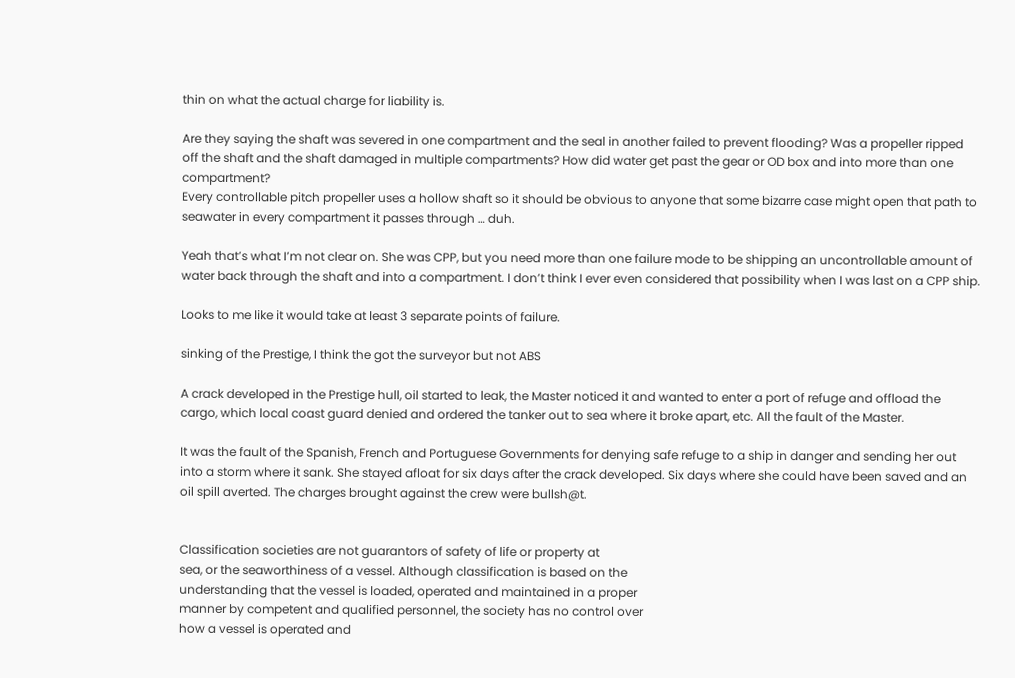thin on what the actual charge for liability is.

Are they saying the shaft was severed in one compartment and the seal in another failed to prevent flooding? Was a propeller ripped off the shaft and the shaft damaged in multiple compartments? How did water get past the gear or OD box and into more than one compartment?
Every controllable pitch propeller uses a hollow shaft so it should be obvious to anyone that some bizarre case might open that path to seawater in every compartment it passes through … duh.

Yeah that’s what I’m not clear on. She was CPP, but you need more than one failure mode to be shipping an uncontrollable amount of water back through the shaft and into a compartment. I don’t think I ever even considered that possibility when I was last on a CPP ship.

Looks to me like it would take at least 3 separate points of failure.

sinking of the Prestige, I think the got the surveyor but not ABS

A crack developed in the Prestige hull, oil started to leak, the Master noticed it and wanted to enter a port of refuge and offload the cargo, which local coast guard denied and ordered the tanker out to sea where it broke apart, etc. All the fault of the Master.

It was the fault of the Spanish, French and Portuguese Governments for denying safe refuge to a ship in danger and sending her out into a storm where it sank. She stayed afloat for six days after the crack developed. Six days where she could have been saved and an oil spill averted. The charges brought against the crew were bullsh@t.


Classification societies are not guarantors of safety of life or property at
sea, or the seaworthiness of a vessel. Although classification is based on the
understanding that the vessel is loaded, operated and maintained in a proper
manner by competent and qualified personnel, the society has no control over
how a vessel is operated and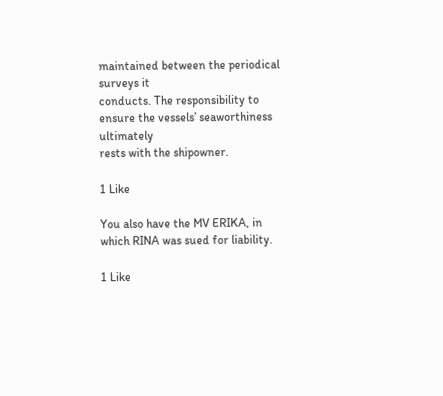maintained between the periodical surveys it
conducts. The responsibility to ensure the vessels’ seaworthiness ultimately
rests with the shipowner.

1 Like

You also have the MV ERIKA, in which RINA was sued for liability.

1 Like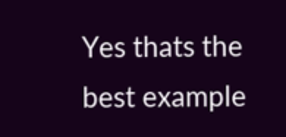Yes thats the best example